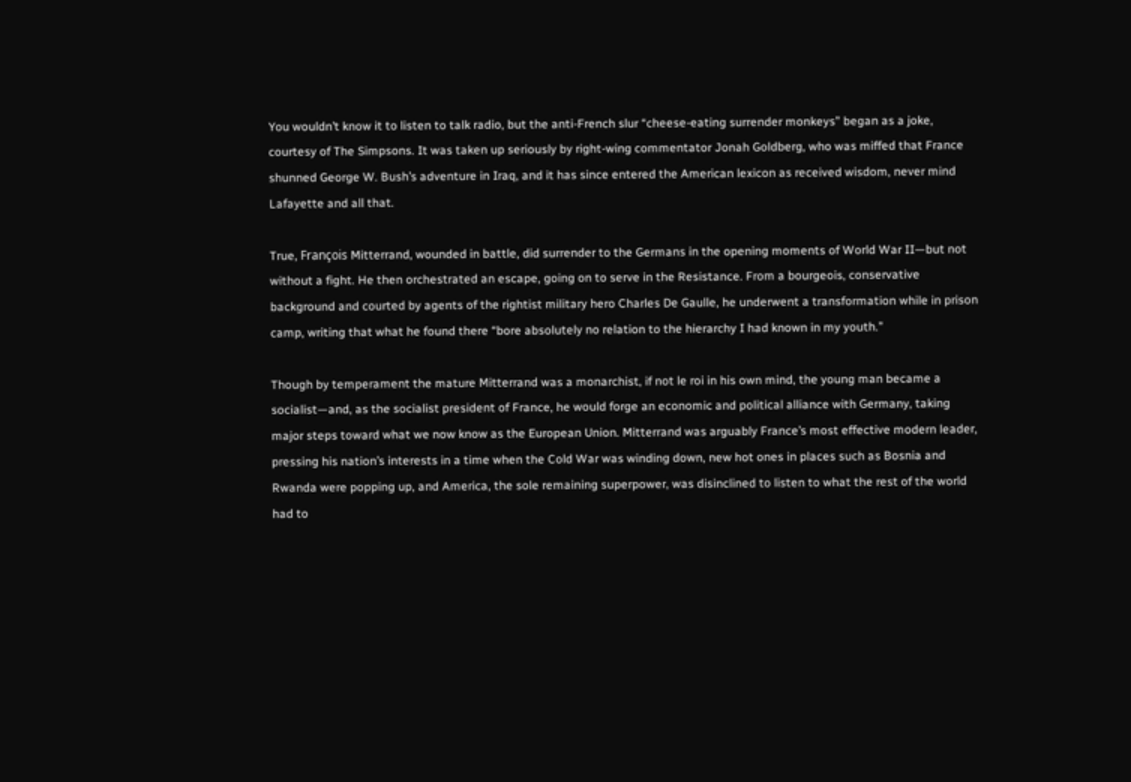You wouldn’t know it to listen to talk radio, but the anti-French slur “cheese-eating surrender monkeys” began as a joke, courtesy of The Simpsons. It was taken up seriously by right-wing commentator Jonah Goldberg, who was miffed that France shunned George W. Bush’s adventure in Iraq, and it has since entered the American lexicon as received wisdom, never mind Lafayette and all that.

True, François Mitterrand, wounded in battle, did surrender to the Germans in the opening moments of World War II—but not without a fight. He then orchestrated an escape, going on to serve in the Resistance. From a bourgeois, conservative background and courted by agents of the rightist military hero Charles De Gaulle, he underwent a transformation while in prison camp, writing that what he found there “bore absolutely no relation to the hierarchy I had known in my youth.”

Though by temperament the mature Mitterrand was a monarchist, if not le roi in his own mind, the young man became a socialist—and, as the socialist president of France, he would forge an economic and political alliance with Germany, taking major steps toward what we now know as the European Union. Mitterrand was arguably France’s most effective modern leader, pressing his nation’s interests in a time when the Cold War was winding down, new hot ones in places such as Bosnia and Rwanda were popping up, and America, the sole remaining superpower, was disinclined to listen to what the rest of the world had to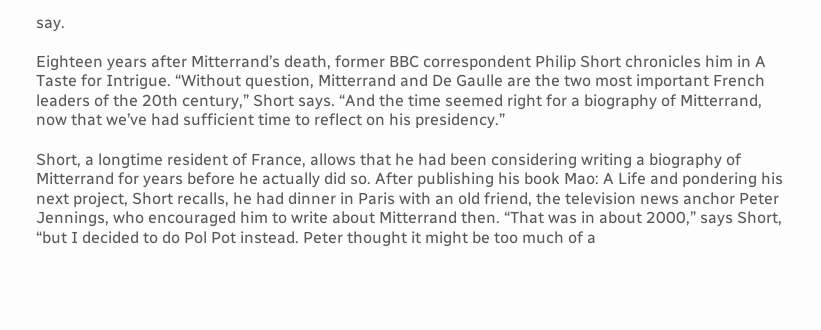say.

Eighteen years after Mitterrand’s death, former BBC correspondent Philip Short chronicles him in A Taste for Intrigue. “Without question, Mitterrand and De Gaulle are the two most important French leaders of the 20th century,” Short says. “And the time seemed right for a biography of Mitterrand, now that we’ve had sufficient time to reflect on his presidency.”

Short, a longtime resident of France, allows that he had been considering writing a biography of Mitterrand for years before he actually did so. After publishing his book Mao: A Life and pondering his next project, Short recalls, he had dinner in Paris with an old friend, the television news anchor Peter Jennings, who encouraged him to write about Mitterrand then. “That was in about 2000,” says Short, “but I decided to do Pol Pot instead. Peter thought it might be too much of a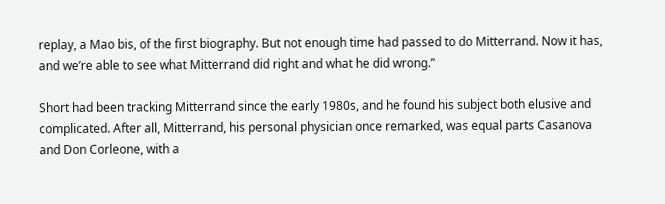replay, a Mao bis, of the first biography. But not enough time had passed to do Mitterrand. Now it has, and we’re able to see what Mitterrand did right and what he did wrong.”

Short had been tracking Mitterrand since the early 1980s, and he found his subject both elusive and complicated. After all, Mitterrand, his personal physician once remarked, was equal parts Casanova and Don Corleone, with a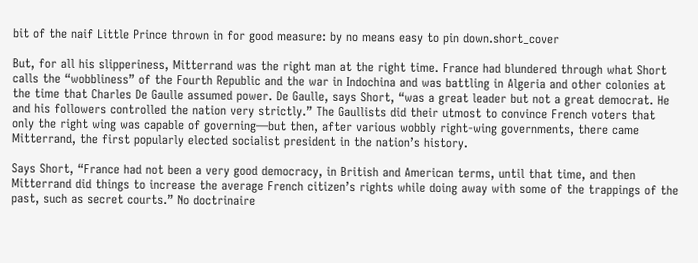bit of the naif Little Prince thrown in for good measure: by no means easy to pin down.short_cover

But, for all his slipperiness, Mitterrand was the right man at the right time. France had blundered through what Short calls the “wobbliness” of the Fourth Republic and the war in Indochina and was battling in Algeria and other colonies at the time that Charles De Gaulle assumed power. De Gaulle, says Short, “was a great leader but not a great democrat. He and his followers controlled the nation very strictly.” The Gaullists did their utmost to convince French voters that only the right wing was capable of governing—but then, after various wobbly right-wing governments, there came Mitterrand, the first popularly elected socialist president in the nation’s history.

Says Short, “France had not been a very good democracy, in British and American terms, until that time, and then Mitterrand did things to increase the average French citizen’s rights while doing away with some of the trappings of the past, such as secret courts.” No doctrinaire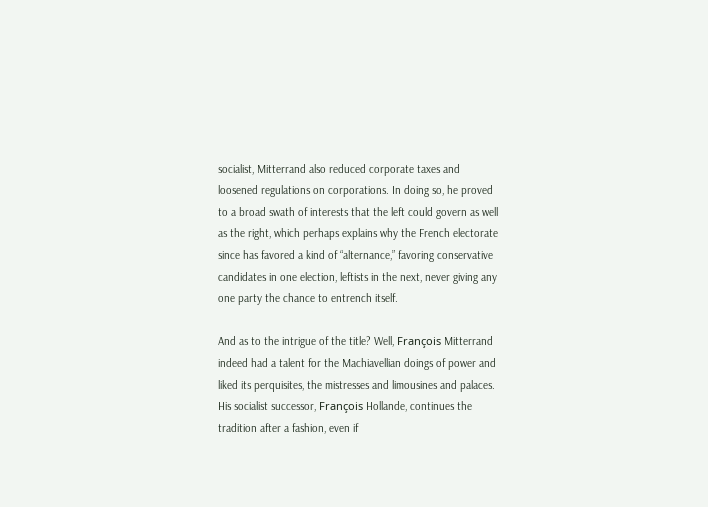socialist, Mitterrand also reduced corporate taxes and loosened regulations on corporations. In doing so, he proved to a broad swath of interests that the left could govern as well as the right, which perhaps explains why the French electorate since has favored a kind of “alternance,” favoring conservative candidates in one election, leftists in the next, never giving any one party the chance to entrench itself.

And as to the intrigue of the title? Well, François Mitterrand indeed had a talent for the Machiavellian doings of power and liked its perquisites, the mistresses and limousines and palaces. His socialist successor, François Hollande, continues the tradition after a fashion, even if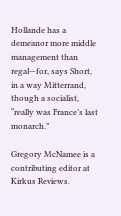Hollande has a demeanor more middle management than regal—for, says Short, in a way Mitterrand, though a socialist, “really was France’s last monarch.”

Gregory McNamee is a contributing editor at Kirkus Reviews.